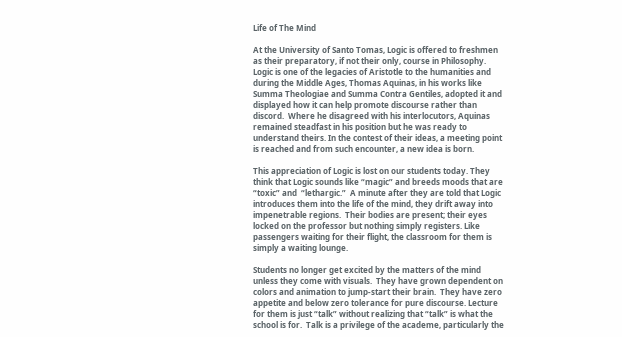Life of The Mind

At the University of Santo Tomas, Logic is offered to freshmen as their preparatory, if not their only, course in Philosophy. Logic is one of the legacies of Aristotle to the humanities and during the Middle Ages, Thomas Aquinas, in his works like Summa Theologiae and Summa Contra Gentiles, adopted it and displayed how it can help promote discourse rather than discord.  Where he disagreed with his interlocutors, Aquinas remained steadfast in his position but he was ready to understand theirs. In the contest of their ideas, a meeting point is reached and from such encounter, a new idea is born.

This appreciation of Logic is lost on our students today. They think that Logic sounds like “magic” and breeds moods that are “toxic” and  “lethargic.”  A minute after they are told that Logic introduces them into the life of the mind, they drift away into impenetrable regions.  Their bodies are present; their eyes locked on the professor but nothing simply registers. Like passengers waiting for their flight, the classroom for them is simply a waiting lounge.

Students no longer get excited by the matters of the mind unless they come with visuals.  They have grown dependent on colors and animation to jump-start their brain.  They have zero appetite and below zero tolerance for pure discourse. Lecture for them is just “talk” without realizing that “talk” is what the school is for.  Talk is a privilege of the academe, particularly the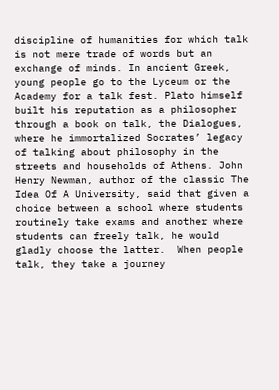discipline of humanities for which talk is not mere trade of words but an exchange of minds. In ancient Greek, young people go to the Lyceum or the Academy for a talk fest. Plato himself built his reputation as a philosopher through a book on talk, the Dialogues, where he immortalized Socrates’ legacy of talking about philosophy in the streets and households of Athens. John Henry Newman, author of the classic The Idea Of A University, said that given a choice between a school where students routinely take exams and another where students can freely talk, he would gladly choose the latter.  When people talk, they take a journey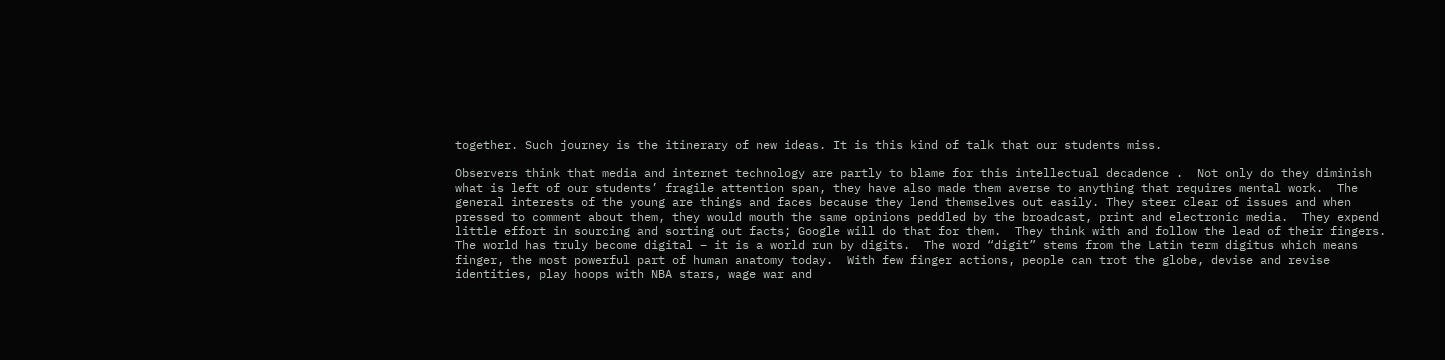together. Such journey is the itinerary of new ideas. It is this kind of talk that our students miss.

Observers think that media and internet technology are partly to blame for this intellectual decadence .  Not only do they diminish what is left of our students’ fragile attention span, they have also made them averse to anything that requires mental work.  The general interests of the young are things and faces because they lend themselves out easily. They steer clear of issues and when pressed to comment about them, they would mouth the same opinions peddled by the broadcast, print and electronic media.  They expend little effort in sourcing and sorting out facts; Google will do that for them.  They think with and follow the lead of their fingers. The world has truly become digital – it is a world run by digits.  The word “digit” stems from the Latin term digitus which means finger, the most powerful part of human anatomy today.  With few finger actions, people can trot the globe, devise and revise identities, play hoops with NBA stars, wage war and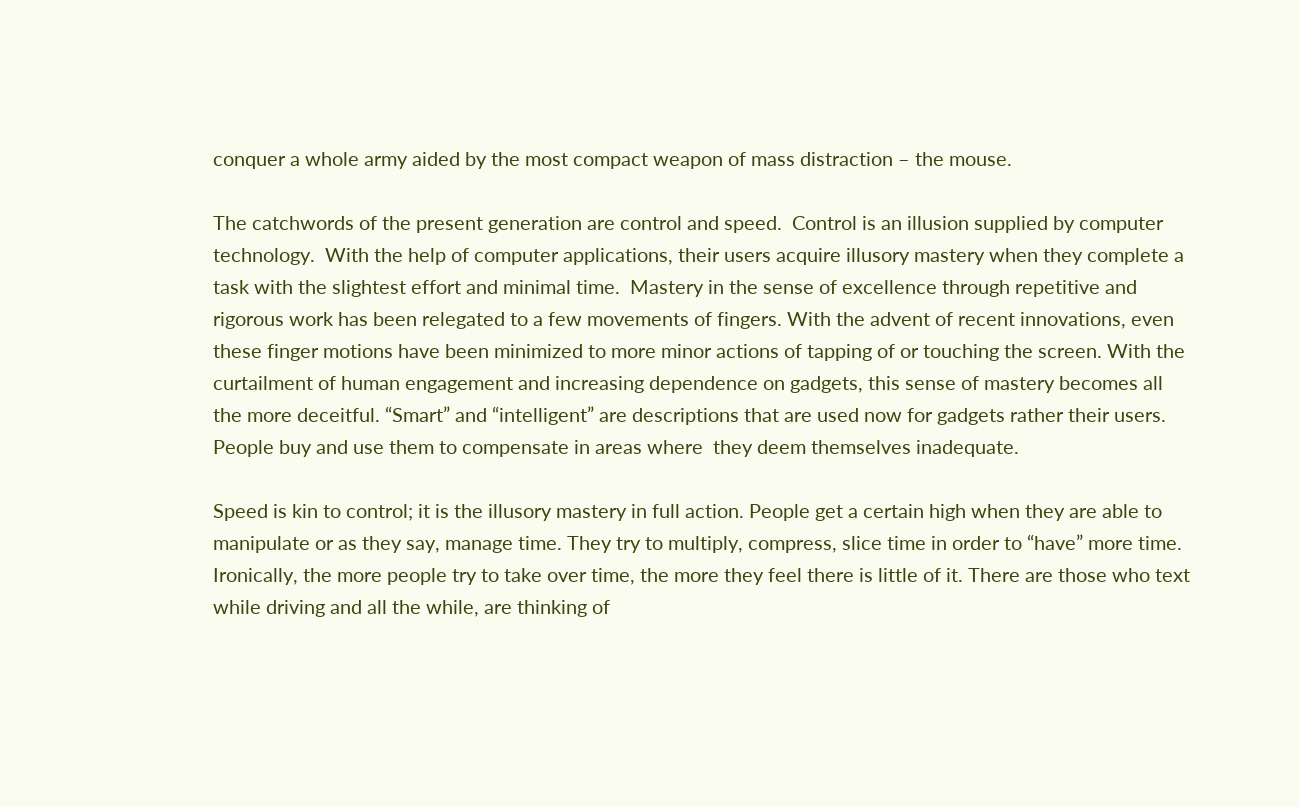conquer a whole army aided by the most compact weapon of mass distraction – the mouse.

The catchwords of the present generation are control and speed.  Control is an illusion supplied by computer technology.  With the help of computer applications, their users acquire illusory mastery when they complete a task with the slightest effort and minimal time.  Mastery in the sense of excellence through repetitive and rigorous work has been relegated to a few movements of fingers. With the advent of recent innovations, even these finger motions have been minimized to more minor actions of tapping of or touching the screen. With the curtailment of human engagement and increasing dependence on gadgets, this sense of mastery becomes all the more deceitful. “Smart” and “intelligent” are descriptions that are used now for gadgets rather their users. People buy and use them to compensate in areas where  they deem themselves inadequate.

Speed is kin to control; it is the illusory mastery in full action. People get a certain high when they are able to manipulate or as they say, manage time. They try to multiply, compress, slice time in order to “have” more time. Ironically, the more people try to take over time, the more they feel there is little of it. There are those who text while driving and all the while, are thinking of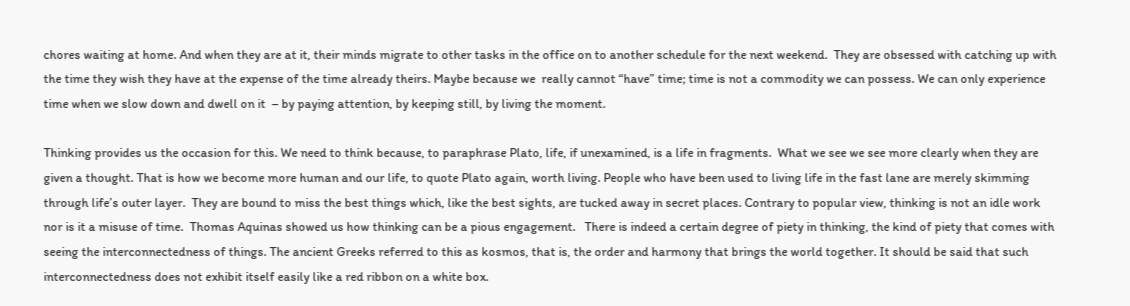chores waiting at home. And when they are at it, their minds migrate to other tasks in the office on to another schedule for the next weekend.  They are obsessed with catching up with the time they wish they have at the expense of the time already theirs. Maybe because we  really cannot “have” time; time is not a commodity we can possess. We can only experience time when we slow down and dwell on it  – by paying attention, by keeping still, by living the moment.

Thinking provides us the occasion for this. We need to think because, to paraphrase Plato, life, if unexamined, is a life in fragments.  What we see we see more clearly when they are given a thought. That is how we become more human and our life, to quote Plato again, worth living. People who have been used to living life in the fast lane are merely skimming through life’s outer layer.  They are bound to miss the best things which, like the best sights, are tucked away in secret places. Contrary to popular view, thinking is not an idle work nor is it a misuse of time.  Thomas Aquinas showed us how thinking can be a pious engagement.   There is indeed a certain degree of piety in thinking, the kind of piety that comes with seeing the interconnectedness of things. The ancient Greeks referred to this as kosmos, that is, the order and harmony that brings the world together. It should be said that such interconnectedness does not exhibit itself easily like a red ribbon on a white box.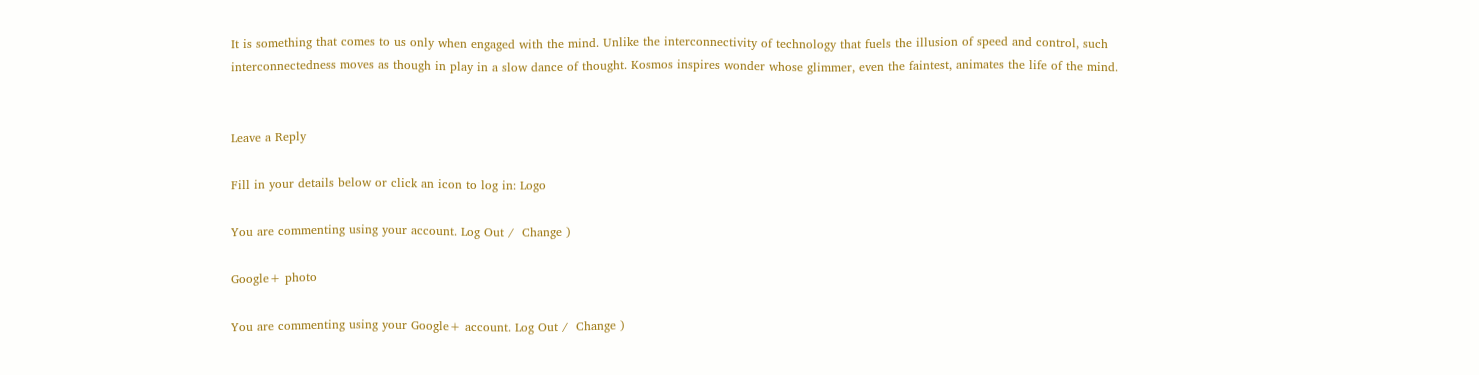It is something that comes to us only when engaged with the mind. Unlike the interconnectivity of technology that fuels the illusion of speed and control, such interconnectedness moves as though in play in a slow dance of thought. Kosmos inspires wonder whose glimmer, even the faintest, animates the life of the mind.


Leave a Reply

Fill in your details below or click an icon to log in: Logo

You are commenting using your account. Log Out /  Change )

Google+ photo

You are commenting using your Google+ account. Log Out /  Change )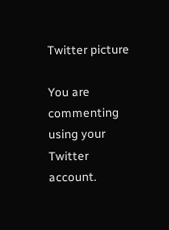Twitter picture

You are commenting using your Twitter account.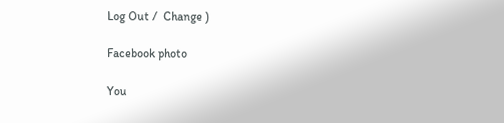Log Out /  Change )

Facebook photo

You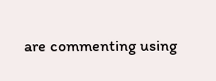are commenting using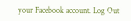your Facebook account. Log Out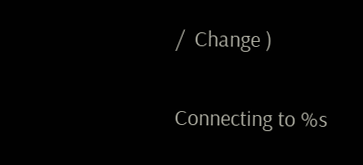/  Change )


Connecting to %s